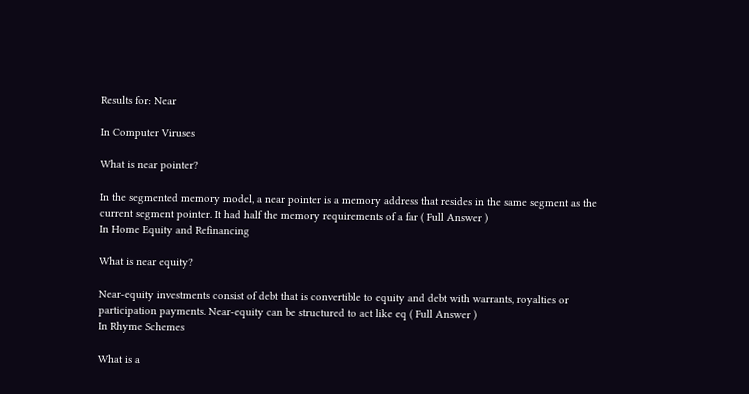Results for: Near

In Computer Viruses

What is near pointer?

In the segmented memory model, a near pointer is a memory address that resides in the same segment as the current segment pointer. It had half the memory requirements of a far ( Full Answer )
In Home Equity and Refinancing

What is near equity?

Near-equity investments consist of debt that is convertible to equity and debt with warrants, royalties or participation payments. Near-equity can be structured to act like eq ( Full Answer )
In Rhyme Schemes

What is a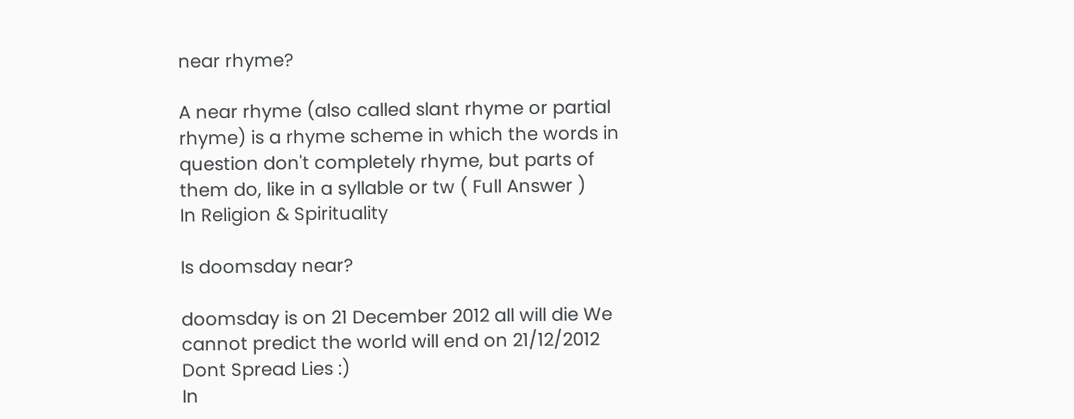near rhyme?

A near rhyme (also called slant rhyme or partial rhyme) is a rhyme scheme in which the words in question don't completely rhyme, but parts of them do, like in a syllable or tw ( Full Answer )
In Religion & Spirituality

Is doomsday near?

doomsday is on 21 December 2012 all will die We cannot predict the world will end on 21/12/2012 Dont Spread Lies :)
In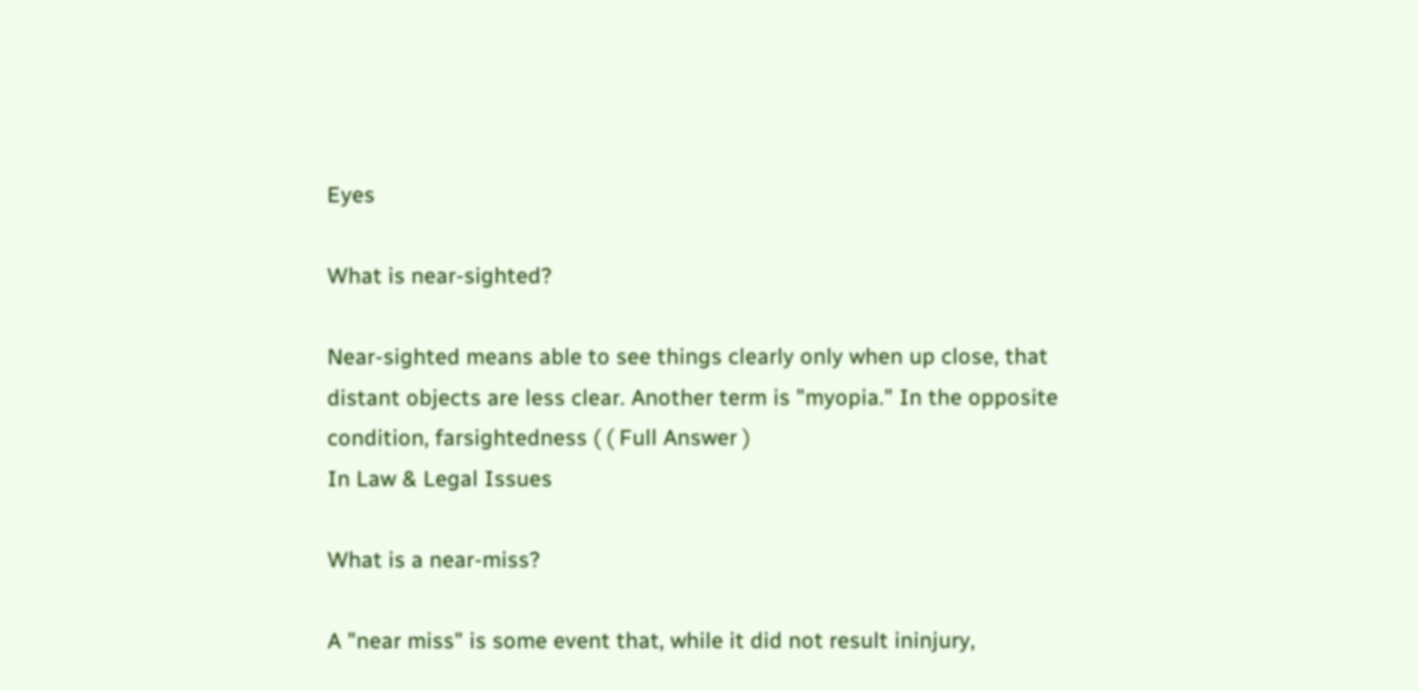Eyes

What is near-sighted?

Near-sighted means able to see things clearly only when up close, that distant objects are less clear. Another term is "myopia." In the opposite condition, farsightedness ( ( Full Answer )
In Law & Legal Issues

What is a near-miss?

A "near miss" is some event that, while it did not result ininjury,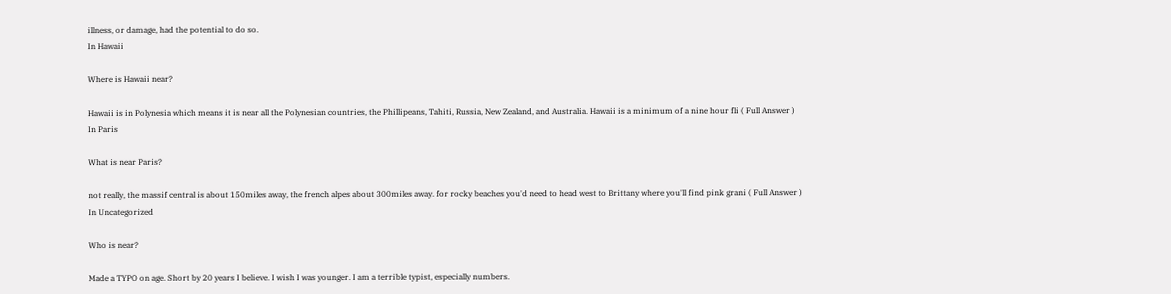illness, or damage, had the potential to do so.
In Hawaii

Where is Hawaii near?

Hawaii is in Polynesia which means it is near all the Polynesian countries, the Phillipeans, Tahiti, Russia, New Zealand, and Australia. Hawaii is a minimum of a nine hour fli ( Full Answer )
In Paris

What is near Paris?

not really, the massif central is about 150miles away, the french alpes about 300miles away. for rocky beaches you'd need to head west to Brittany where you'll find pink grani ( Full Answer )
In Uncategorized

Who is near?

Made a TYPO on age. Short by 20 years I believe. I wish I was younger. I am a terrible typist, especially numbers.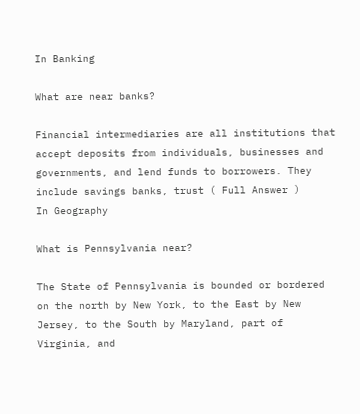In Banking

What are near banks?

Financial intermediaries are all institutions that accept deposits from individuals, businesses and governments, and lend funds to borrowers. They include savings banks, trust ( Full Answer )
In Geography

What is Pennsylvania near?

The State of Pennsylvania is bounded or bordered on the north by New York, to the East by New Jersey, to the South by Maryland, part of Virginia, and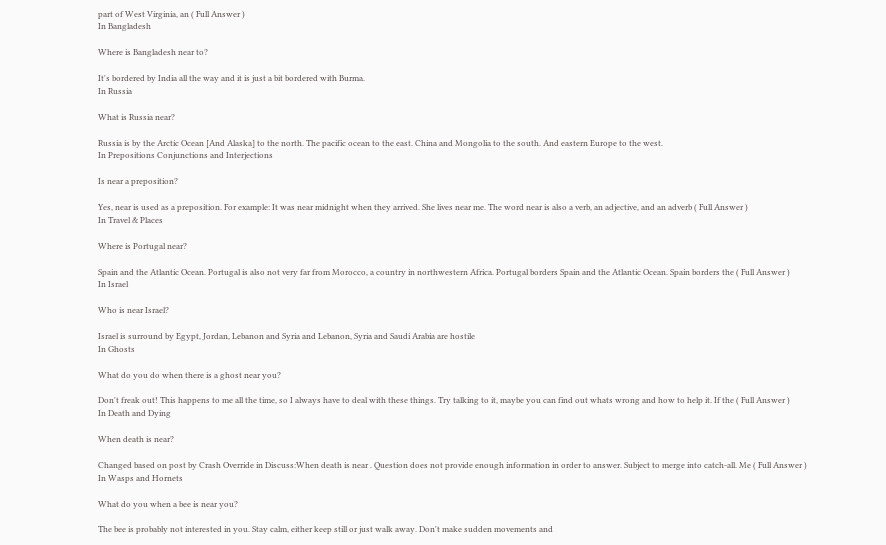part of West Virginia, an ( Full Answer )
In Bangladesh

Where is Bangladesh near to?

It's bordered by India all the way and it is just a bit bordered with Burma.
In Russia

What is Russia near?

Russia is by the Arctic Ocean [And Alaska] to the north. The pacific ocean to the east. China and Mongolia to the south. And eastern Europe to the west.
In Prepositions Conjunctions and Interjections

Is near a preposition?

Yes, near is used as a preposition. For example: It was near midnight when they arrived. She lives near me. The word near is also a verb, an adjective, and an adverb ( Full Answer )
In Travel & Places

Where is Portugal near?

Spain and the Atlantic Ocean. Portugal is also not very far from Morocco, a country in northwestern Africa. Portugal borders Spain and the Atlantic Ocean. Spain borders the ( Full Answer )
In Israel

Who is near Israel?

Israel is surround by Egypt, Jordan, Lebanon and Syria and Lebanon, Syria and Saudi Arabia are hostile
In Ghosts

What do you do when there is a ghost near you?

Don't freak out! This happens to me all the time, so I always have to deal with these things. Try talking to it, maybe you can find out whats wrong and how to help it. If the ( Full Answer )
In Death and Dying

When death is near?

Changed based on post by Crash Override in Discuss:When death is near . Question does not provide enough information in order to answer. Subject to merge into catch-all. Me ( Full Answer )
In Wasps and Hornets

What do you when a bee is near you?

The bee is probably not interested in you. Stay calm, either keep still or just walk away. Don't make sudden movements and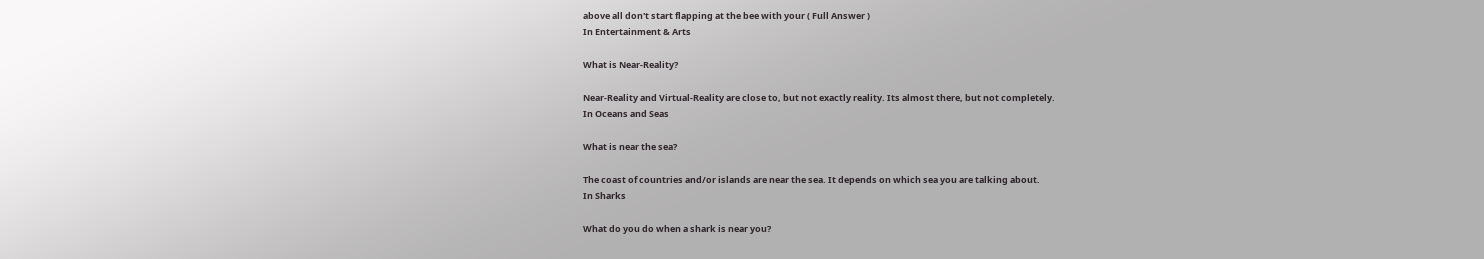above all don't start flapping at the bee with your ( Full Answer )
In Entertainment & Arts

What is Near-Reality?

Near-Reality and Virtual-Reality are close to, but not exactly reality. Its almost there, but not completely.
In Oceans and Seas

What is near the sea?

The coast of countries and/or islands are near the sea. It depends on which sea you are talking about.
In Sharks

What do you do when a shark is near you?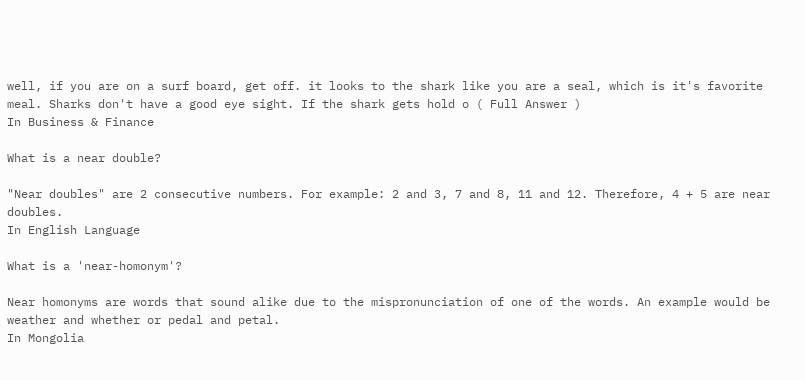well, if you are on a surf board, get off. it looks to the shark like you are a seal, which is it's favorite meal. Sharks don't have a good eye sight. If the shark gets hold o ( Full Answer )
In Business & Finance

What is a near double?

"Near doubles" are 2 consecutive numbers. For example: 2 and 3, 7 and 8, 11 and 12. Therefore, 4 + 5 are near doubles.
In English Language

What is a 'near-homonym'?

Near homonyms are words that sound alike due to the mispronunciation of one of the words. An example would be weather and whether or pedal and petal.
In Mongolia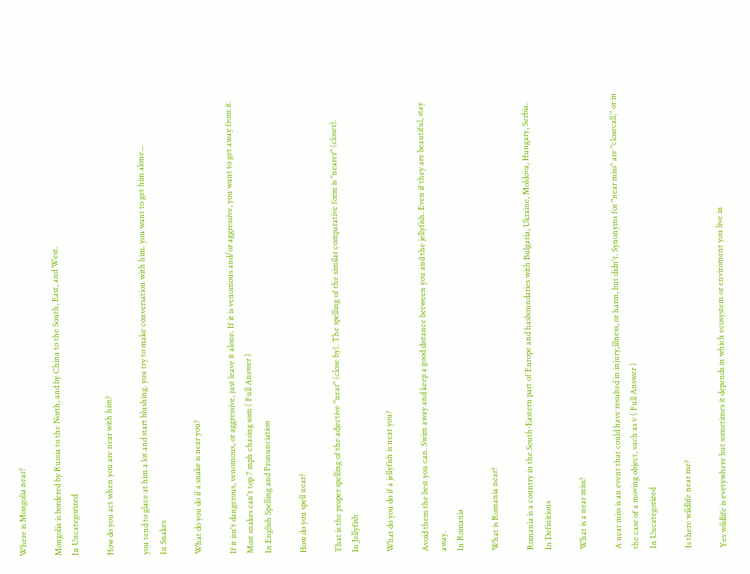Where is Mongolia near?

Mongolia is bordered by Russia to the North, and by China to the South, East, and West.
In Uncategorized

How do you act when you are near with him?

you tend to glace at him a lot and start blushing. you try to make conversation with him. you want to get him alone...
In Snakes

What do you do if a snake is near you?

If it isn't dangerous, venomous, or aggressive, just leave it alone. If it is venomous and/or aggressive, you want to get away from it. Most snakes can't top 7 mph chasing som ( Full Answer )
In English Spelling and Pronunciation

How do you spell near?

That is the proper spelling of the adjective "near" (close by). The spelling of the similar comparative form is "nearer" (closer).
In Jellyfish

What do you do if a jellyfish is near you?

Avoid them the best you can. Swim away and keep a good distance between you and the jellyfish. Even if they are beautiful, stay away.
In Romania

What is Romania near?

Romania is a country in the South-Eastern part of Europe and hasboundaries with Bulgaria, Ukraine, Moldova, Hungary, Serbia.
In Definitions

What is a near miss?

A near miss is an event that could have resulted in injury,illness, or harm, but didn't. Synonyms for "near miss" are "closecall," or in the case of a moving object, such as v ( Full Answer )
In Uncategorized

Is there wildlife near me?

Yes wildlife is evetywhere but sometimes it depends in which ecosystem or enviroment you live in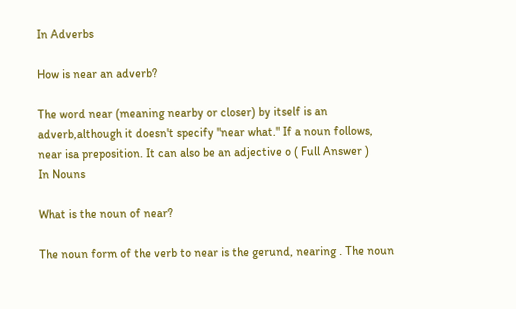In Adverbs

How is near an adverb?

The word near (meaning nearby or closer) by itself is an adverb,although it doesn't specify "near what." If a noun follows, near isa preposition. It can also be an adjective o ( Full Answer )
In Nouns

What is the noun of near?

The noun form of the verb to near is the gerund, nearing . The noun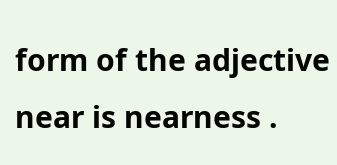form of the adjective near is nearness .